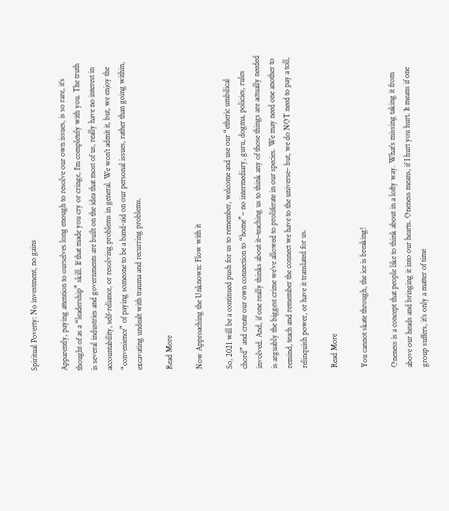Spiritual Poverty: No investment, no gains

Apparently, paying attention to ourselves long enough to resolve our own issues, is so rare, it’s thought of as a “leadership” skill. If that made you cry or cringe, I’m completely with you. The truth is several industries and governments are built on the idea that most of us, really have no interest in accountability, self-reliance, or resolving problems in general. We won’t admit it, but, we enjoy the “convenience” of paying someone to be a band-aid on our personal issues, rather than going within, excavating undealt with trauma and recurring problems.

Read More

Now Approaching the Unknown: Flow with it

So, 2021 will be a continued push for us to remember, welcome and use our “etheric umbilical chord” and create our own connection to “home”– no intermediary, guru, dogma, policies, rules involved. And, if one really thinks about it–teaching us to think any of those things are actually needed is arguably the biggest crime we’ve allowed to proliferate in our species. We may need one another to remind, teach and remember the connect we have to the universe– but, we do NOT need to pay a toll, relinquish power, or have it translated for us.

Read More

You cannot skate through, the ice is breaking!

Oneness is a concept that people like to think about in a lofty way. What’s missing taking it from above our heads and bringing it into our hearts. Oneness means, if I hurt you hurt. It means if one group suffers, it’s only a matter of time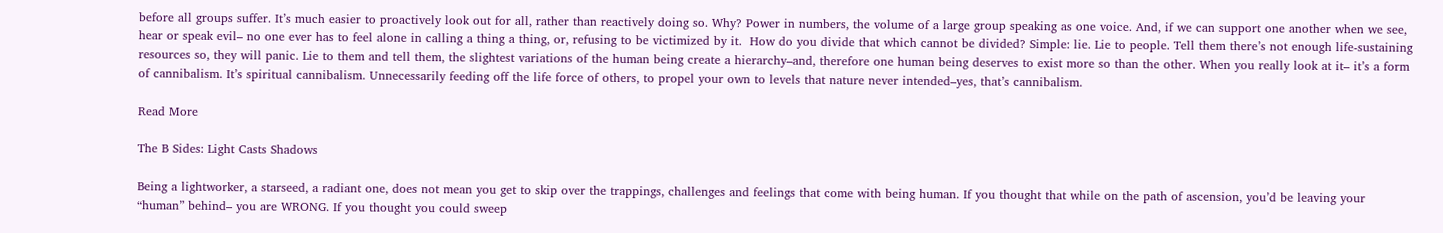before all groups suffer. It’s much easier to proactively look out for all, rather than reactively doing so. Why? Power in numbers, the volume of a large group speaking as one voice. And, if we can support one another when we see, hear or speak evil– no one ever has to feel alone in calling a thing a thing, or, refusing to be victimized by it.  How do you divide that which cannot be divided? Simple: lie. Lie to people. Tell them there’s not enough life-sustaining resources so, they will panic. Lie to them and tell them, the slightest variations of the human being create a hierarchy–and, therefore one human being deserves to exist more so than the other. When you really look at it– it’s a form of cannibalism. It’s spiritual cannibalism. Unnecessarily feeding off the life force of others, to propel your own to levels that nature never intended–yes, that’s cannibalism.

Read More

The B Sides: Light Casts Shadows

Being a lightworker, a starseed, a radiant one, does not mean you get to skip over the trappings, challenges and feelings that come with being human. If you thought that while on the path of ascension, you’d be leaving your “human” behind– you are WRONG. If you thought you could sweep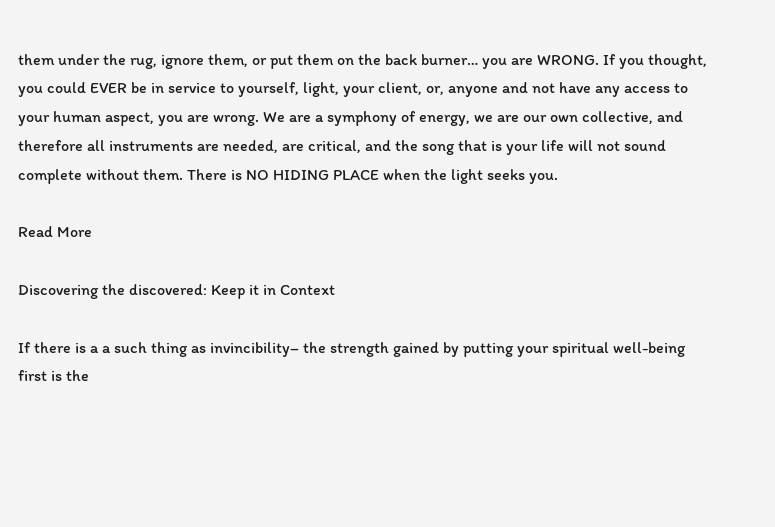them under the rug, ignore them, or put them on the back burner… you are WRONG. If you thought, you could EVER be in service to yourself, light, your client, or, anyone and not have any access to your human aspect, you are wrong. We are a symphony of energy, we are our own collective, and therefore all instruments are needed, are critical, and the song that is your life will not sound complete without them. There is NO HIDING PLACE when the light seeks you.

Read More

Discovering the discovered: Keep it in Context

If there is a a such thing as invincibility– the strength gained by putting your spiritual well-being first is the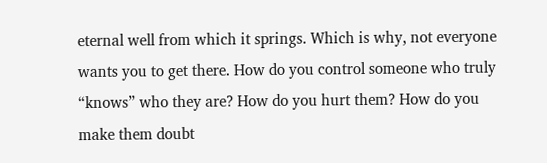eternal well from which it springs. Which is why, not everyone wants you to get there. How do you control someone who truly “knows” who they are? How do you hurt them? How do you make them doubt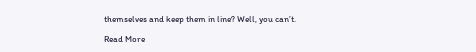themselves and keep them in line? Well, you can’t.

Read More